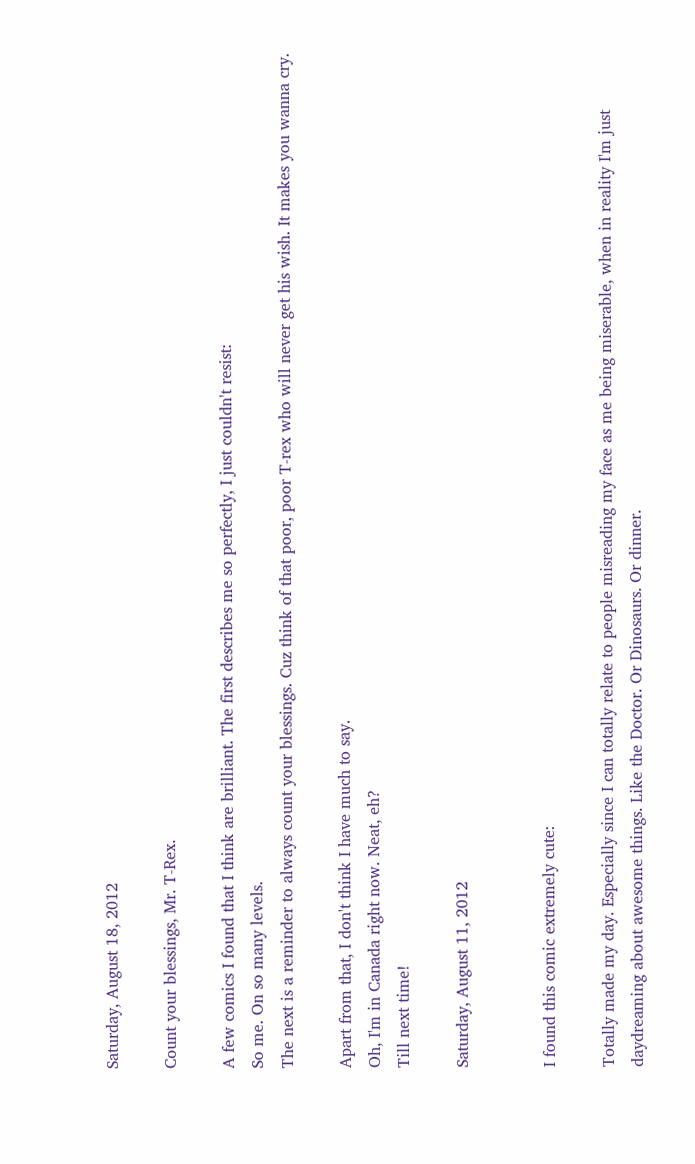Saturday, August 18, 2012

Count your blessings, Mr. T-Rex.

A few comics I found that I think are brilliant. The first describes me so perfectly, I just couldn't resist:
So me. On so many levels.
The next is a reminder to always count your blessings. Cuz think of that poor, poor T-rex who will never get his wish. It makes you wanna cry.

Apart from that, I don't think I have much to say.
Oh, I'm in Canada right now. Neat, eh?
Till next time!

Saturday, August 11, 2012


I found this comic extremely cute:

Totally made my day. Especially since I can totally relate to people misreading my face as me being miserable, when in reality I'm just daydreaming about awesome things. Like the Doctor. Or Dinosaurs. Or dinner.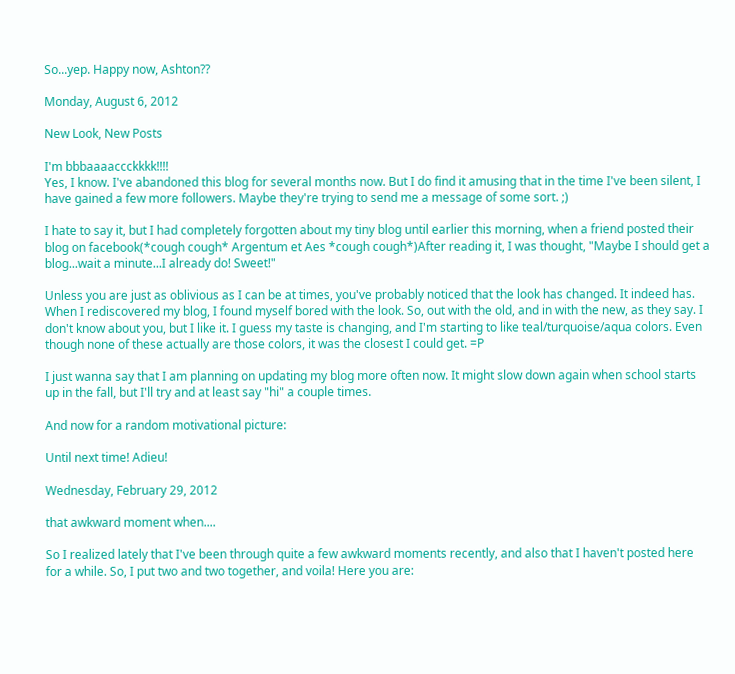So...yep. Happy now, Ashton??

Monday, August 6, 2012

New Look, New Posts

I'm bbbaaaaccckkkk!!!!
Yes, I know. I've abandoned this blog for several months now. But I do find it amusing that in the time I've been silent, I have gained a few more followers. Maybe they're trying to send me a message of some sort. ;)

I hate to say it, but I had completely forgotten about my tiny blog until earlier this morning, when a friend posted their blog on facebook(*cough cough* Argentum et Aes *cough cough*)After reading it, I was thought, "Maybe I should get a blog...wait a minute...I already do! Sweet!"

Unless you are just as oblivious as I can be at times, you've probably noticed that the look has changed. It indeed has. When I rediscovered my blog, I found myself bored with the look. So, out with the old, and in with the new, as they say. I don't know about you, but I like it. I guess my taste is changing, and I'm starting to like teal/turquoise/aqua colors. Even though none of these actually are those colors, it was the closest I could get. =P

I just wanna say that I am planning on updating my blog more often now. It might slow down again when school starts up in the fall, but I'll try and at least say "hi" a couple times.

And now for a random motivational picture:

Until next time! Adieu!

Wednesday, February 29, 2012

that awkward moment when....

So I realized lately that I've been through quite a few awkward moments recently, and also that I haven't posted here for a while. So, I put two and two together, and voila! Here you are: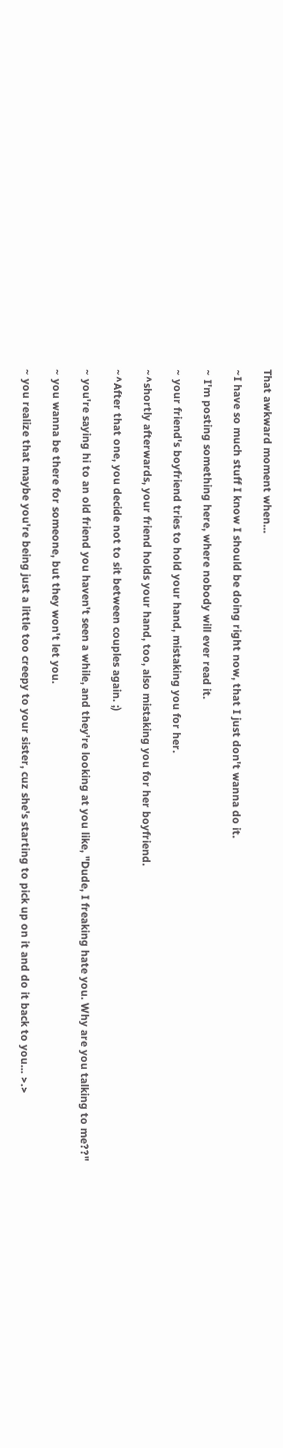That awkward moment when...

~I have so much stuff I know I should be doing right now, that I just don't wanna do it.

~ I'm posting something here, where nobody will ever read it.

~ your friend's boyfriend tries to hold your hand, mistaking you for her.

~^shortly afterwards, your friend holds your hand, too, also mistaking you for her boyfriend.

~^After that one, you decide not to sit between couples again. ;)

~ you're saying hi to an old friend you haven't seen a while, and they're looking at you like, "Dude, I freaking hate you. Why are you talking to me??"

~ you wanna be there for someone, but they won't let you.

~ you realize that maybe you're being just a little too creepy to your sister, cuz she's starting to pick up on it and do it back to you... >.>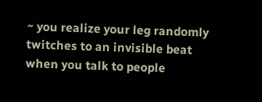~ you realize your leg randomly twitches to an invisible beat when you talk to people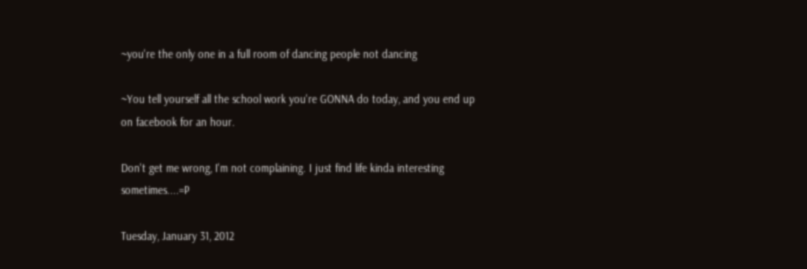~you're the only one in a full room of dancing people not dancing

~You tell yourself all the school work you're GONNA do today, and you end up on facebook for an hour.

Don't get me wrong, I'm not complaining. I just find life kinda interesting sometimes....=P

Tuesday, January 31, 2012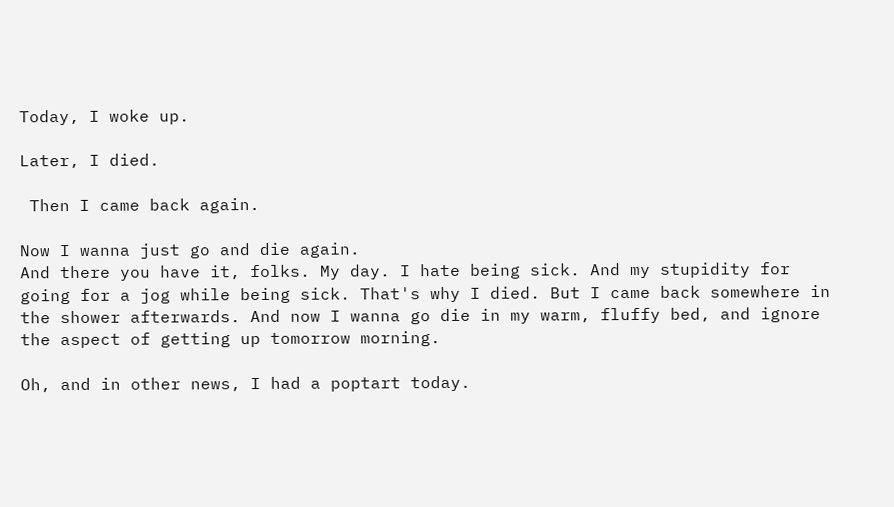Today, I woke up.

Later, I died.

 Then I came back again.

Now I wanna just go and die again.
And there you have it, folks. My day. I hate being sick. And my stupidity for going for a jog while being sick. That's why I died. But I came back somewhere in the shower afterwards. And now I wanna go die in my warm, fluffy bed, and ignore the aspect of getting up tomorrow morning.

Oh, and in other news, I had a poptart today.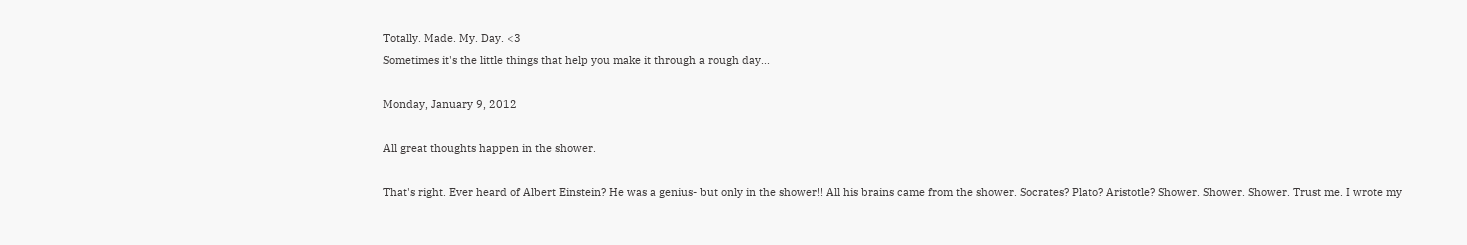Totally. Made. My. Day. <3
Sometimes it's the little things that help you make it through a rough day...

Monday, January 9, 2012

All great thoughts happen in the shower.

That's right. Ever heard of Albert Einstein? He was a genius- but only in the shower!! All his brains came from the shower. Socrates? Plato? Aristotle? Shower. Shower. Shower. Trust me. I wrote my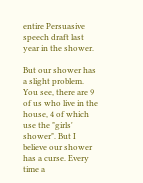entire Persuasive speech draft last year in the shower.

But our shower has a slight problem. You see, there are 9 of us who live in the house, 4 of which use the "girls' shower". But I believe our shower has a curse. Every time a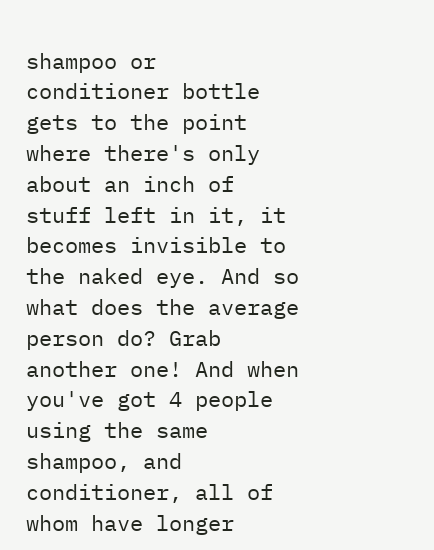shampoo or conditioner bottle gets to the point where there's only about an inch of stuff left in it, it becomes invisible to the naked eye. And so what does the average person do? Grab another one! And when you've got 4 people using the same shampoo, and conditioner, all of whom have longer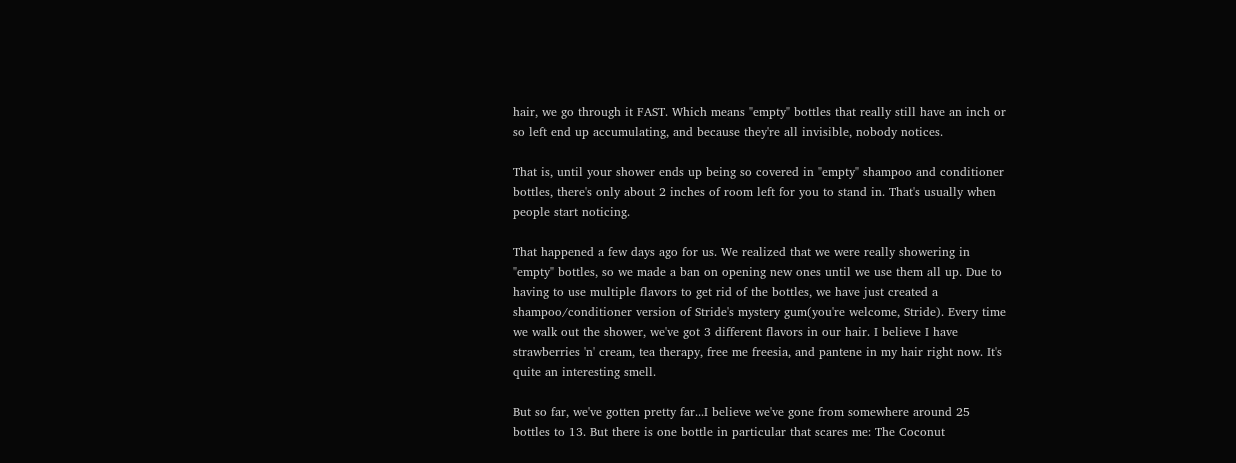hair, we go through it FAST. Which means "empty" bottles that really still have an inch or so left end up accumulating, and because they're all invisible, nobody notices.

That is, until your shower ends up being so covered in "empty" shampoo and conditioner bottles, there's only about 2 inches of room left for you to stand in. That's usually when people start noticing.

That happened a few days ago for us. We realized that we were really showering in "empty" bottles, so we made a ban on opening new ones until we use them all up. Due to having to use multiple flavors to get rid of the bottles, we have just created a shampoo/conditioner version of Stride's mystery gum(you're welcome, Stride). Every time we walk out the shower, we've got 3 different flavors in our hair. I believe I have strawberries 'n' cream, tea therapy, free me freesia, and pantene in my hair right now. It's quite an interesting smell.

But so far, we've gotten pretty far...I believe we've gone from somewhere around 25 bottles to 13. But there is one bottle in particular that scares me: The Coconut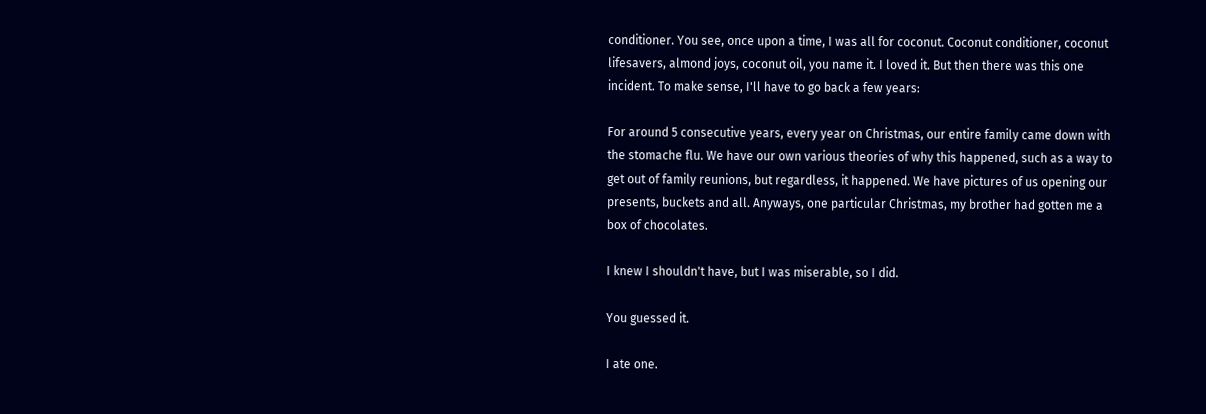conditioner. You see, once upon a time, I was all for coconut. Coconut conditioner, coconut lifesavers, almond joys, coconut oil, you name it. I loved it. But then there was this one incident. To make sense, I'll have to go back a few years:

For around 5 consecutive years, every year on Christmas, our entire family came down with the stomache flu. We have our own various theories of why this happened, such as a way to get out of family reunions, but regardless, it happened. We have pictures of us opening our presents, buckets and all. Anyways, one particular Christmas, my brother had gotten me a box of chocolates.

I knew I shouldn't have, but I was miserable, so I did.

You guessed it.

I ate one.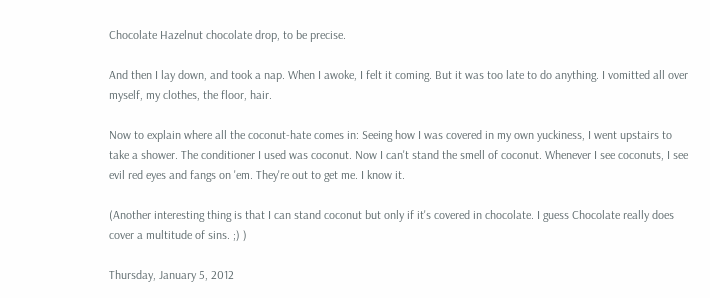Chocolate Hazelnut chocolate drop, to be precise.

And then I lay down, and took a nap. When I awoke, I felt it coming. But it was too late to do anything. I vomitted all over myself, my clothes, the floor, hair.

Now to explain where all the coconut-hate comes in: Seeing how I was covered in my own yuckiness, I went upstairs to take a shower. The conditioner I used was coconut. Now I can't stand the smell of coconut. Whenever I see coconuts, I see evil red eyes and fangs on 'em. They're out to get me. I know it.

(Another interesting thing is that I can stand coconut but only if it's covered in chocolate. I guess Chocolate really does cover a multitude of sins. ;) )

Thursday, January 5, 2012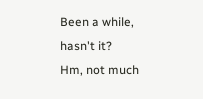Been a while, hasn't it?
Hm, not much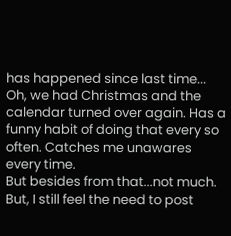has happened since last time...
Oh, we had Christmas and the calendar turned over again. Has a funny habit of doing that every so often. Catches me unawares every time.
But besides from that...not much. But, I still feel the need to post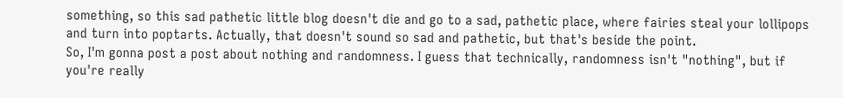something, so this sad pathetic little blog doesn't die and go to a sad, pathetic place, where fairies steal your lollipops and turn into poptarts. Actually, that doesn't sound so sad and pathetic, but that's beside the point.
So, I'm gonna post a post about nothing and randomness. I guess that technically, randomness isn't "nothing", but if you're really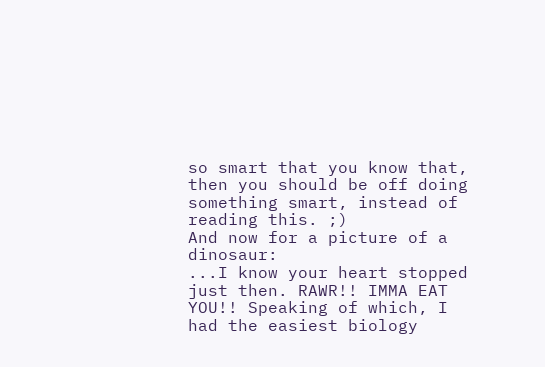so smart that you know that, then you should be off doing something smart, instead of reading this. ;)
And now for a picture of a dinosaur:
...I know your heart stopped just then. RAWR!! IMMA EAT YOU!! Speaking of which, I had the easiest biology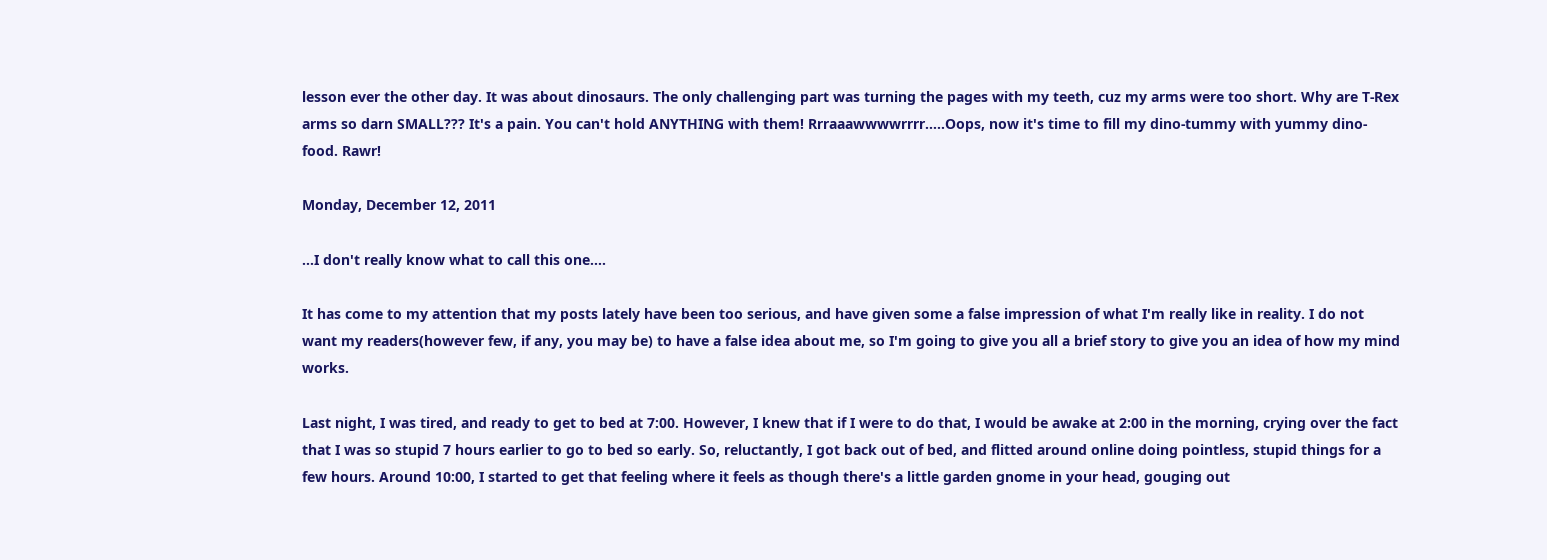lesson ever the other day. It was about dinosaurs. The only challenging part was turning the pages with my teeth, cuz my arms were too short. Why are T-Rex arms so darn SMALL??? It's a pain. You can't hold ANYTHING with them! Rrraaawwwwrrrr.....Oops, now it's time to fill my dino-tummy with yummy dino-food. Rawr!

Monday, December 12, 2011

...I don't really know what to call this one....

It has come to my attention that my posts lately have been too serious, and have given some a false impression of what I'm really like in reality. I do not want my readers(however few, if any, you may be) to have a false idea about me, so I'm going to give you all a brief story to give you an idea of how my mind works.

Last night, I was tired, and ready to get to bed at 7:00. However, I knew that if I were to do that, I would be awake at 2:00 in the morning, crying over the fact that I was so stupid 7 hours earlier to go to bed so early. So, reluctantly, I got back out of bed, and flitted around online doing pointless, stupid things for a few hours. Around 10:00, I started to get that feeling where it feels as though there's a little garden gnome in your head, gouging out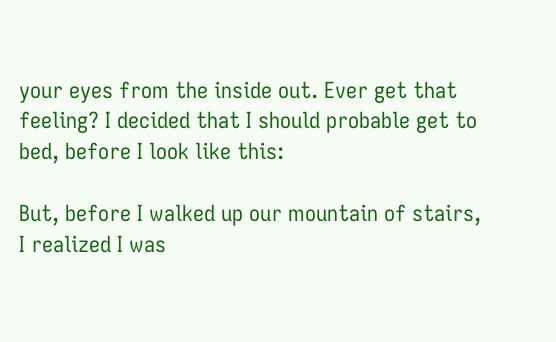your eyes from the inside out. Ever get that feeling? I decided that I should probable get to bed, before I look like this:

But, before I walked up our mountain of stairs, I realized I was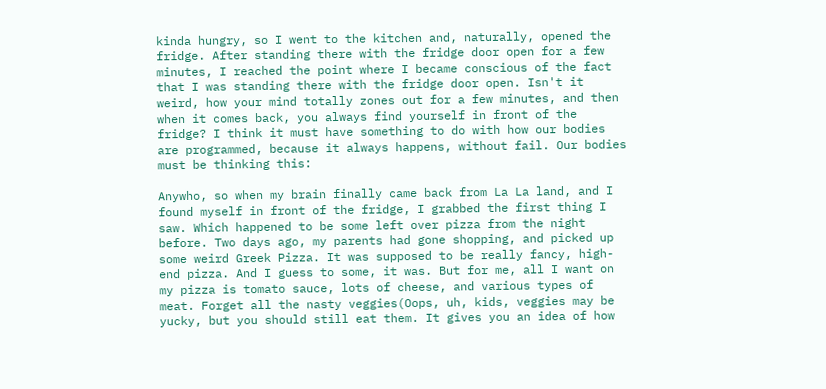kinda hungry, so I went to the kitchen and, naturally, opened the fridge. After standing there with the fridge door open for a few minutes, I reached the point where I became conscious of the fact that I was standing there with the fridge door open. Isn't it weird, how your mind totally zones out for a few minutes, and then when it comes back, you always find yourself in front of the fridge? I think it must have something to do with how our bodies are programmed, because it always happens, without fail. Our bodies must be thinking this:

Anywho, so when my brain finally came back from La La land, and I found myself in front of the fridge, I grabbed the first thing I saw. Which happened to be some left over pizza from the night before. Two days ago, my parents had gone shopping, and picked up some weird Greek Pizza. It was supposed to be really fancy, high-end pizza. And I guess to some, it was. But for me, all I want on my pizza is tomato sauce, lots of cheese, and various types of meat. Forget all the nasty veggies(Oops, uh, kids, veggies may be yucky, but you should still eat them. It gives you an idea of how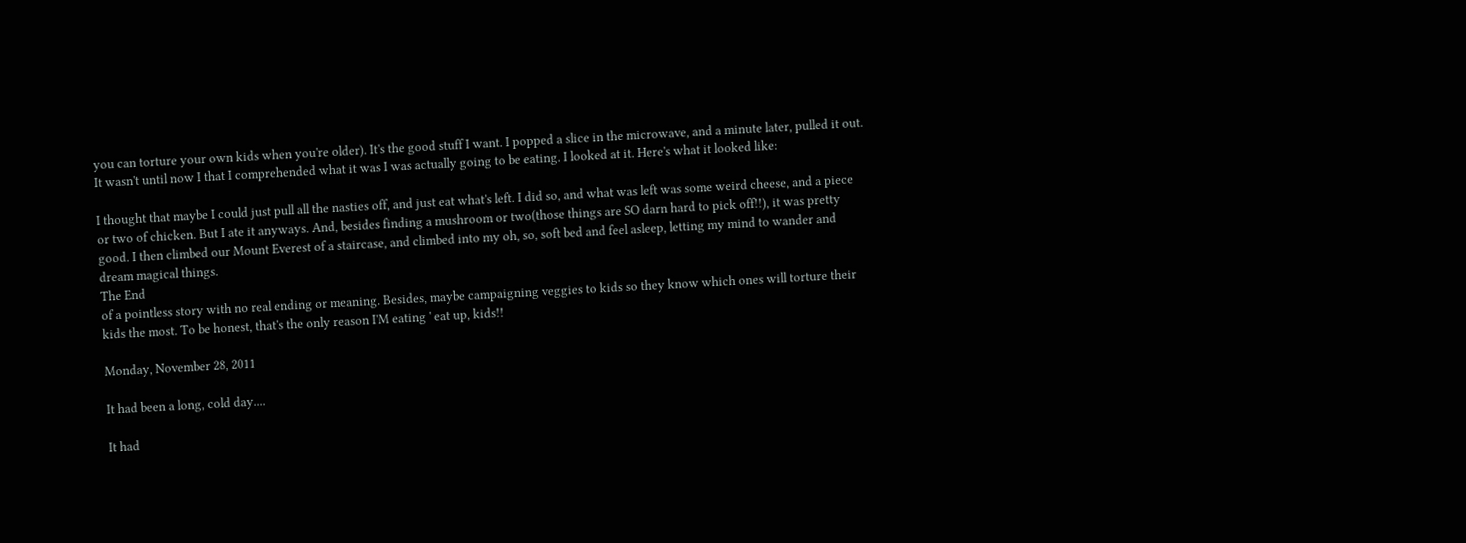you can torture your own kids when you're older). It's the good stuff I want. I popped a slice in the microwave, and a minute later, pulled it out. It wasn't until now I that I comprehended what it was I was actually going to be eating. I looked at it. Here's what it looked like:

I thought that maybe I could just pull all the nasties off, and just eat what's left. I did so, and what was left was some weird cheese, and a piece or two of chicken. But I ate it anyways. And, besides finding a mushroom or two(those things are SO darn hard to pick off!!), it was pretty good. I then climbed our Mount Everest of a staircase, and climbed into my oh, so, soft bed and feel asleep, letting my mind to wander and dream magical things.
The End
of a pointless story with no real ending or meaning. Besides, maybe campaigning veggies to kids so they know which ones will torture their kids the most. To be honest, that's the only reason I'M eating ' eat up, kids!!

Monday, November 28, 2011

It had been a long, cold day....

It had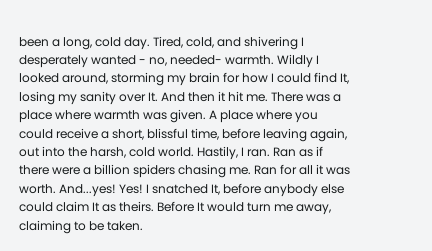been a long, cold day. Tired, cold, and shivering I desperately wanted - no, needed- warmth. Wildly I looked around, storming my brain for how I could find It, losing my sanity over It. And then it hit me. There was a place where warmth was given. A place where you could receive a short, blissful time, before leaving again, out into the harsh, cold world. Hastily, I ran. Ran as if there were a billion spiders chasing me. Ran for all it was worth. And...yes! Yes! I snatched It, before anybody else could claim It as theirs. Before It would turn me away, claiming to be taken.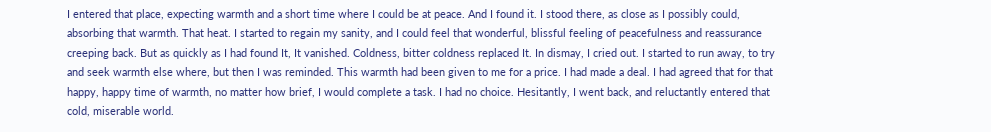I entered that place, expecting warmth and a short time where I could be at peace. And I found it. I stood there, as close as I possibly could, absorbing that warmth. That heat. I started to regain my sanity, and I could feel that wonderful, blissful feeling of peacefulness and reassurance creeping back. But as quickly as I had found It, It vanished. Coldness, bitter coldness replaced It. In dismay, I cried out. I started to run away, to try and seek warmth else where, but then I was reminded. This warmth had been given to me for a price. I had made a deal. I had agreed that for that happy, happy time of warmth, no matter how brief, I would complete a task. I had no choice. Hesitantly, I went back, and reluctantly entered that cold, miserable world.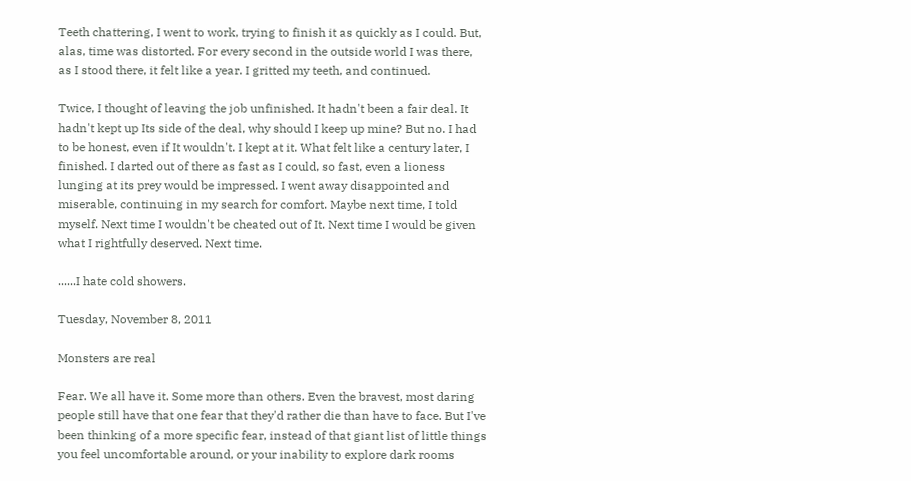Teeth chattering, I went to work, trying to finish it as quickly as I could. But, alas, time was distorted. For every second in the outside world I was there, as I stood there, it felt like a year. I gritted my teeth, and continued.

Twice, I thought of leaving the job unfinished. It hadn't been a fair deal. It hadn't kept up Its side of the deal, why should I keep up mine? But no. I had to be honest, even if It wouldn't. I kept at it. What felt like a century later, I finished. I darted out of there as fast as I could, so fast, even a lioness lunging at its prey would be impressed. I went away disappointed and miserable, continuing in my search for comfort. Maybe next time, I told myself. Next time I wouldn't be cheated out of It. Next time I would be given what I rightfully deserved. Next time.

......I hate cold showers.

Tuesday, November 8, 2011

Monsters are real

Fear. We all have it. Some more than others. Even the bravest, most daring people still have that one fear that they'd rather die than have to face. But I've been thinking of a more specific fear, instead of that giant list of little things you feel uncomfortable around, or your inability to explore dark rooms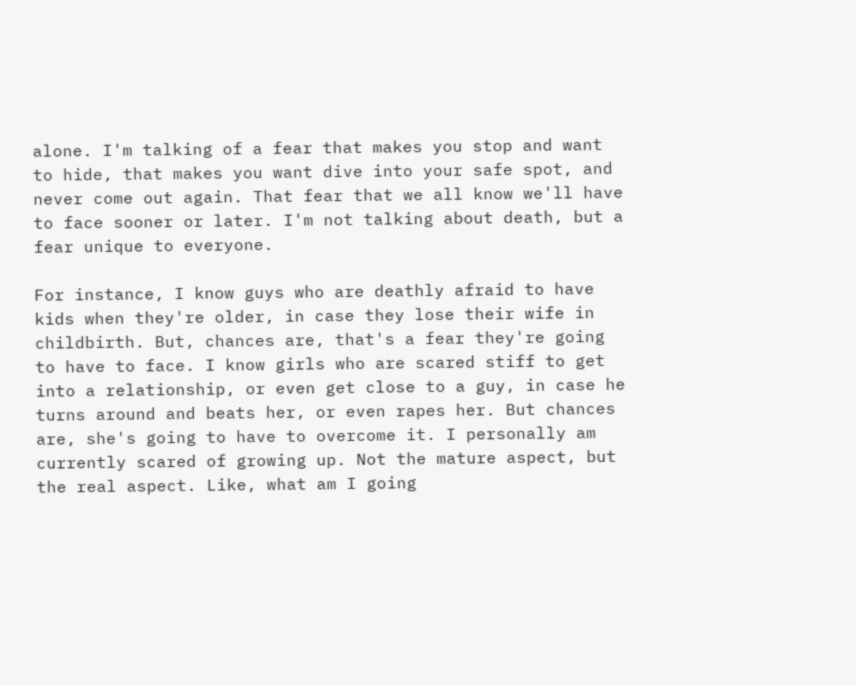alone. I'm talking of a fear that makes you stop and want to hide, that makes you want dive into your safe spot, and never come out again. That fear that we all know we'll have to face sooner or later. I'm not talking about death, but a fear unique to everyone.

For instance, I know guys who are deathly afraid to have kids when they're older, in case they lose their wife in childbirth. But, chances are, that's a fear they're going to have to face. I know girls who are scared stiff to get into a relationship, or even get close to a guy, in case he turns around and beats her, or even rapes her. But chances are, she's going to have to overcome it. I personally am currently scared of growing up. Not the mature aspect, but the real aspect. Like, what am I going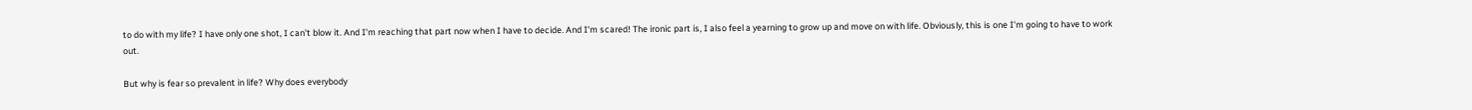to do with my life? I have only one shot, I can't blow it. And I'm reaching that part now when I have to decide. And I'm scared! The ironic part is, I also feel a yearning to grow up and move on with life. Obviously, this is one I'm going to have to work out.

But why is fear so prevalent in life? Why does everybody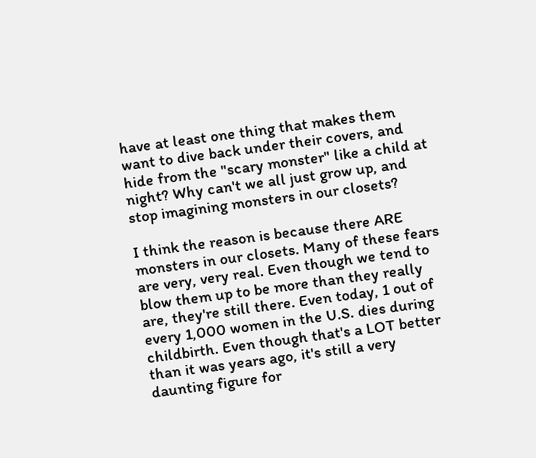have at least one thing that makes them want to dive back under their covers, and hide from the "scary monster" like a child at night? Why can't we all just grow up, and stop imagining monsters in our closets?

I think the reason is because there ARE monsters in our closets. Many of these fears are very, very real. Even though we tend to blow them up to be more than they really are, they're still there. Even today, 1 out of every 1,000 women in the U.S. dies during childbirth. Even though that's a LOT better than it was years ago, it's still a very daunting figure for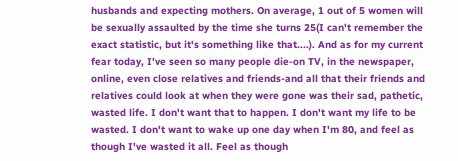husbands and expecting mothers. On average, 1 out of 5 women will be sexually assaulted by the time she turns 25(I can't remember the exact statistic, but it's something like that....). And as for my current fear today, I've seen so many people die-on TV, in the newspaper, online, even close relatives and friends-and all that their friends and relatives could look at when they were gone was their sad, pathetic, wasted life. I don't want that to happen. I don't want my life to be wasted. I don't want to wake up one day when I'm 80, and feel as though I've wasted it all. Feel as though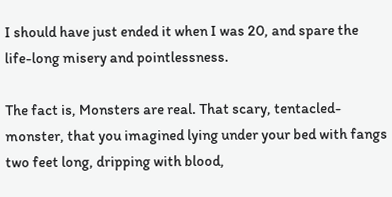I should have just ended it when I was 20, and spare the life-long misery and pointlessness.

The fact is, Monsters are real. That scary, tentacled-monster, that you imagined lying under your bed with fangs two feet long, dripping with blood,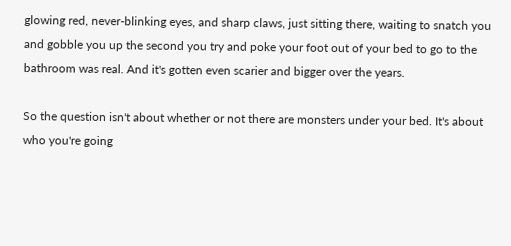glowing red, never-blinking eyes, and sharp claws, just sitting there, waiting to snatch you and gobble you up the second you try and poke your foot out of your bed to go to the bathroom was real. And it's gotten even scarier and bigger over the years.

So the question isn't about whether or not there are monsters under your bed. It's about who you're going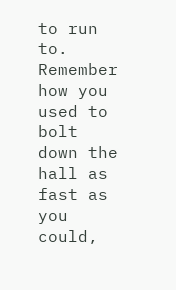to run to. Remember how you used to bolt down the hall as fast as you could,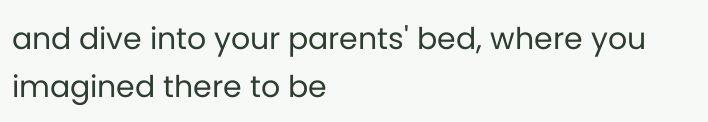and dive into your parents' bed, where you imagined there to be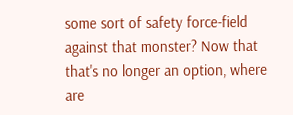some sort of safety force-field against that monster? Now that that's no longer an option, where are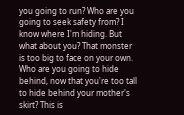you going to run? Who are you going to seek safety from? I know where I'm hiding. But what about you? That monster is too big to face on your own. Who are you going to hide behind, now that you're too tall to hide behind your mother's skirt? This is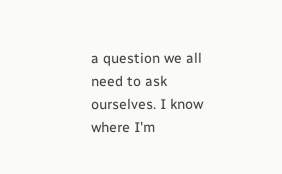a question we all need to ask ourselves. I know where I'm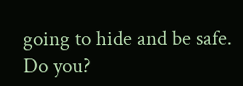going to hide and be safe. Do you?